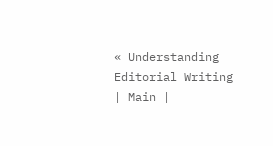« Understanding Editorial Writing | Main |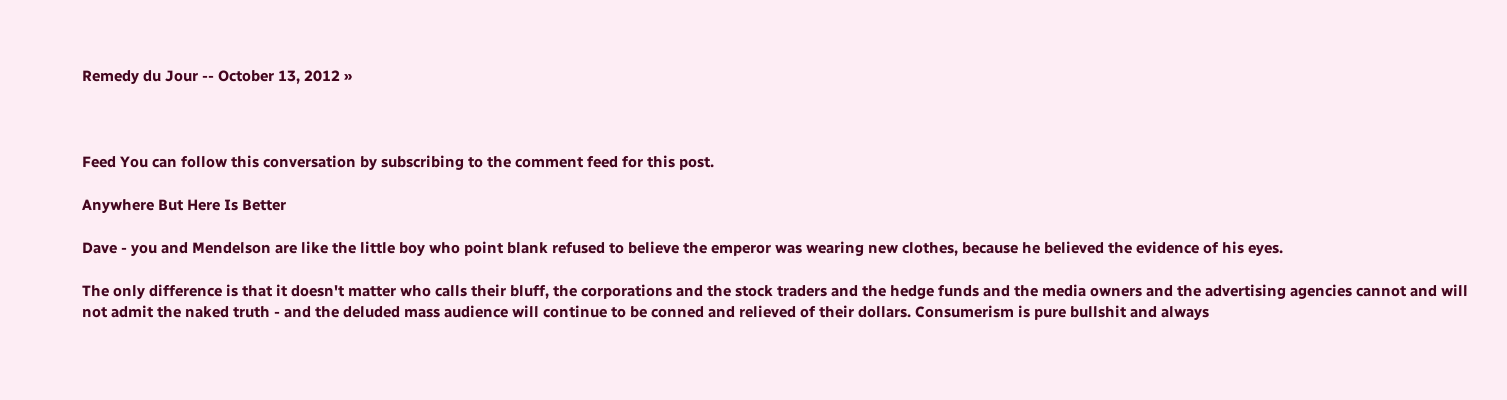Remedy du Jour -- October 13, 2012 »



Feed You can follow this conversation by subscribing to the comment feed for this post.

Anywhere But Here Is Better

Dave - you and Mendelson are like the little boy who point blank refused to believe the emperor was wearing new clothes, because he believed the evidence of his eyes.

The only difference is that it doesn't matter who calls their bluff, the corporations and the stock traders and the hedge funds and the media owners and the advertising agencies cannot and will not admit the naked truth - and the deluded mass audience will continue to be conned and relieved of their dollars. Consumerism is pure bullshit and always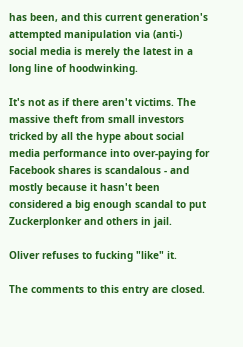has been, and this current generation's attempted manipulation via (anti-) social media is merely the latest in a long line of hoodwinking.

It's not as if there aren't victims. The massive theft from small investors tricked by all the hype about social media performance into over-paying for Facebook shares is scandalous - and mostly because it hasn't been considered a big enough scandal to put Zuckerplonker and others in jail.

Oliver refuses to fucking "like" it.

The comments to this entry are closed.